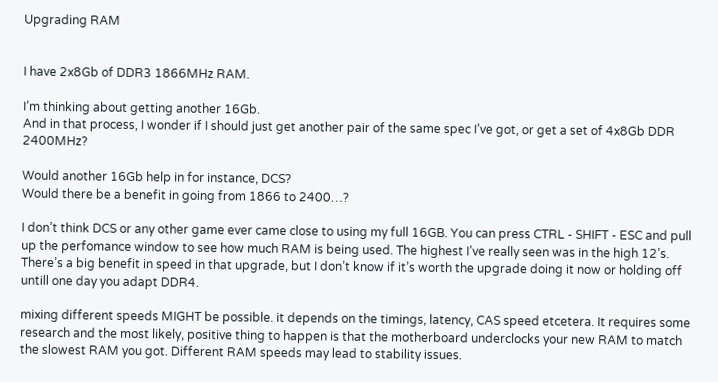Upgrading RAM


I have 2x8Gb of DDR3 1866MHz RAM.

I’m thinking about getting another 16Gb.
And in that process, I wonder if I should just get another pair of the same spec I’ve got, or get a set of 4x8Gb DDR 2400MHz?

Would another 16Gb help in for instance, DCS?
Would there be a benefit in going from 1866 to 2400…?

I don’t think DCS or any other game ever came close to using my full 16GB. You can press CTRL - SHIFT - ESC and pull up the perfomance window to see how much RAM is being used. The highest I’ve really seen was in the high 12’s. There’s a big benefit in speed in that upgrade, but I don’t know if it’s worth the upgrade doing it now or holding off untill one day you adapt DDR4.

mixing different speeds MIGHT be possible. it depends on the timings, latency, CAS speed etcetera. It requires some research and the most likely, positive thing to happen is that the motherboard underclocks your new RAM to match the slowest RAM you got. Different RAM speeds may lead to stability issues.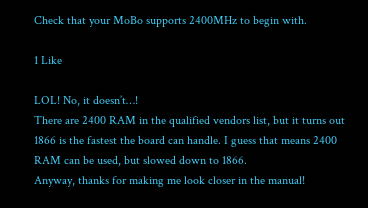Check that your MoBo supports 2400MHz to begin with.

1 Like

LOL! No, it doesn’t…!
There are 2400 RAM in the qualified vendors list, but it turns out 1866 is the fastest the board can handle. I guess that means 2400 RAM can be used, but slowed down to 1866.
Anyway, thanks for making me look closer in the manual!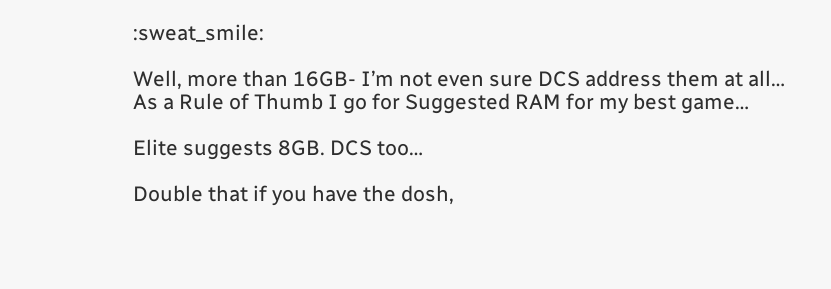:sweat_smile:

Well, more than 16GB- I’m not even sure DCS address them at all…
As a Rule of Thumb I go for Suggested RAM for my best game…

Elite suggests 8GB. DCS too…

Double that if you have the dosh,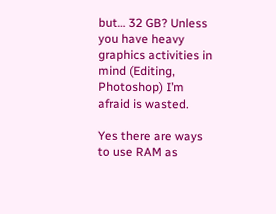but… 32 GB? Unless you have heavy graphics activities in mind (Editing, Photoshop) I’m afraid is wasted.

Yes there are ways to use RAM as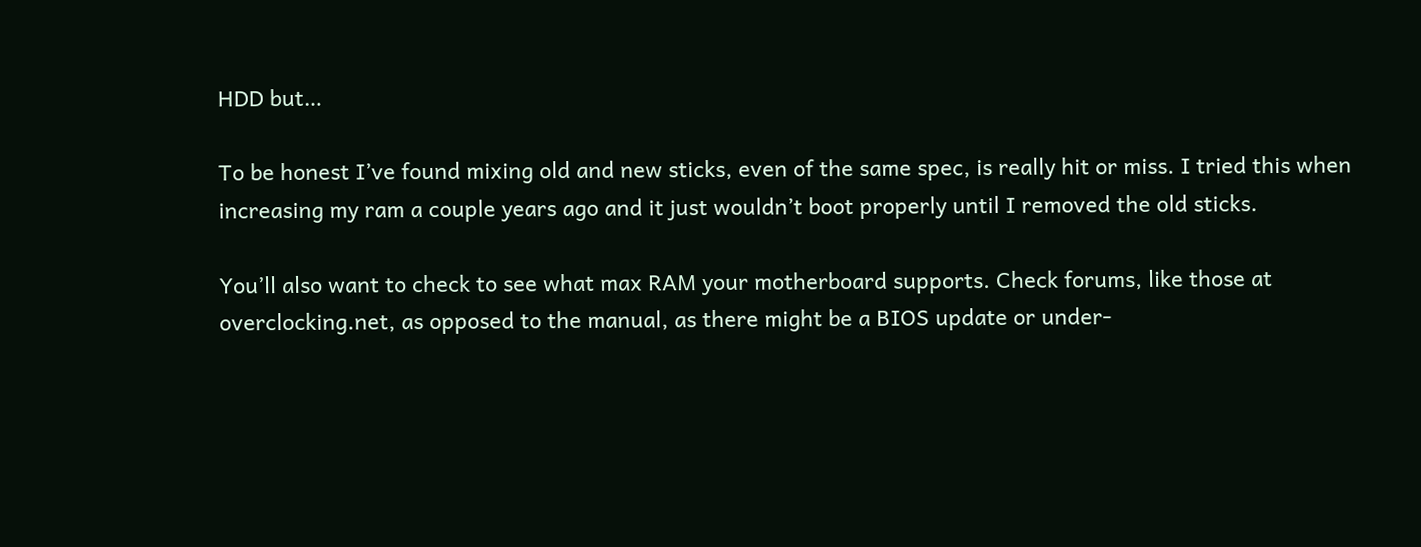HDD but…

To be honest I’ve found mixing old and new sticks, even of the same spec, is really hit or miss. I tried this when increasing my ram a couple years ago and it just wouldn’t boot properly until I removed the old sticks.

You’ll also want to check to see what max RAM your motherboard supports. Check forums, like those at overclocking.net, as opposed to the manual, as there might be a BIOS update or under-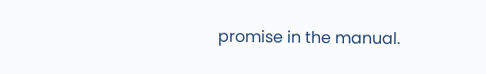promise in the manual.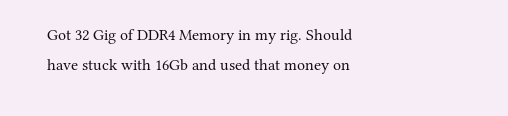Got 32 Gig of DDR4 Memory in my rig. Should have stuck with 16Gb and used that money on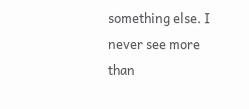something else. I never see more than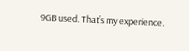9GB used. That’s my experience.